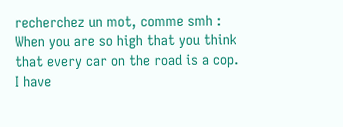recherchez un mot, comme smh :
When you are so high that you think that every car on the road is a cop.
I have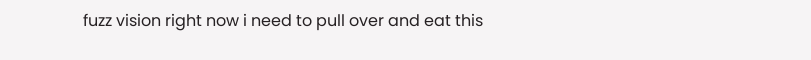fuzz vision right now i need to pull over and eat this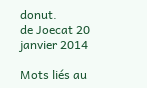donut.
de Joecat 20 janvier 2014

Mots liés au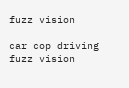fuzz vision

car cop driving fuzz vision